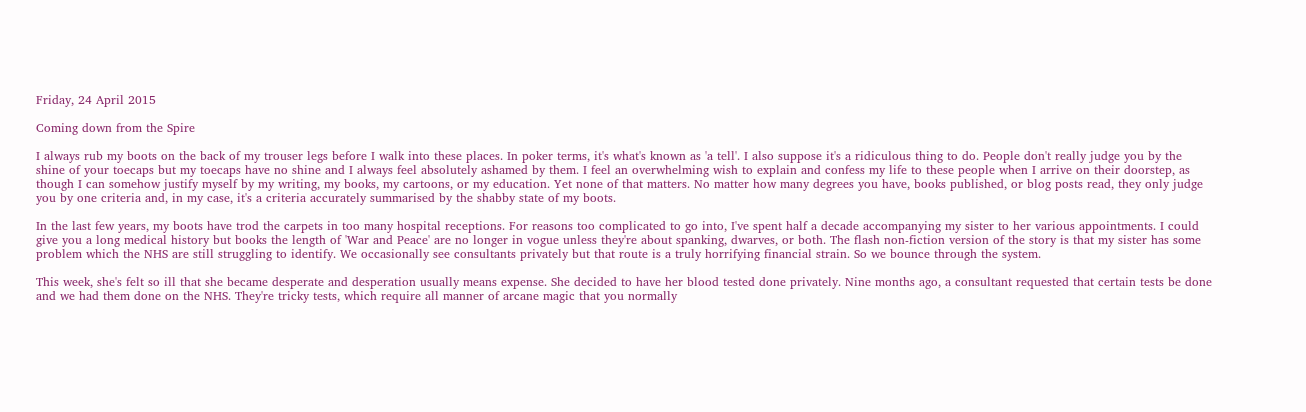Friday, 24 April 2015

Coming down from the Spire

I always rub my boots on the back of my trouser legs before I walk into these places. In poker terms, it's what's known as 'a tell'. I also suppose it's a ridiculous thing to do. People don't really judge you by the shine of your toecaps but my toecaps have no shine and I always feel absolutely ashamed by them. I feel an overwhelming wish to explain and confess my life to these people when I arrive on their doorstep, as though I can somehow justify myself by my writing, my books, my cartoons, or my education. Yet none of that matters. No matter how many degrees you have, books published, or blog posts read, they only judge you by one criteria and, in my case, it's a criteria accurately summarised by the shabby state of my boots.

In the last few years, my boots have trod the carpets in too many hospital receptions. For reasons too complicated to go into, I've spent half a decade accompanying my sister to her various appointments. I could give you a long medical history but books the length of 'War and Peace' are no longer in vogue unless they're about spanking, dwarves, or both. The flash non-fiction version of the story is that my sister has some problem which the NHS are still struggling to identify. We occasionally see consultants privately but that route is a truly horrifying financial strain. So we bounce through the system.

This week, she's felt so ill that she became desperate and desperation usually means expense. She decided to have her blood tested done privately. Nine months ago, a consultant requested that certain tests be done and we had them done on the NHS. They're tricky tests, which require all manner of arcane magic that you normally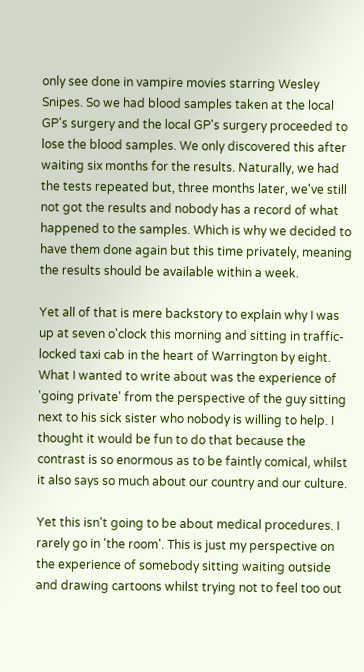only see done in vampire movies starring Wesley Snipes. So we had blood samples taken at the local GP's surgery and the local GP's surgery proceeded to lose the blood samples. We only discovered this after waiting six months for the results. Naturally, we had the tests repeated but, three months later, we've still not got the results and nobody has a record of what happened to the samples. Which is why we decided to have them done again but this time privately, meaning the results should be available within a week.

Yet all of that is mere backstory to explain why I was up at seven o'clock this morning and sitting in traffic-locked taxi cab in the heart of Warrington by eight. What I wanted to write about was the experience of 'going private' from the perspective of the guy sitting next to his sick sister who nobody is willing to help. I thought it would be fun to do that because the contrast is so enormous as to be faintly comical, whilst it also says so much about our country and our culture.

Yet this isn't going to be about medical procedures. I rarely go in 'the room'. This is just my perspective on the experience of somebody sitting waiting outside and drawing cartoons whilst trying not to feel too out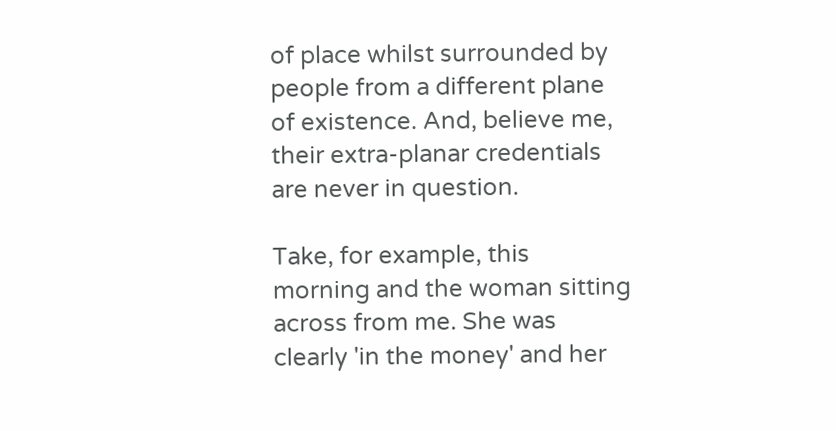of place whilst surrounded by people from a different plane of existence. And, believe me,  their extra-planar credentials are never in question.

Take, for example, this morning and the woman sitting across from me. She was clearly 'in the money' and her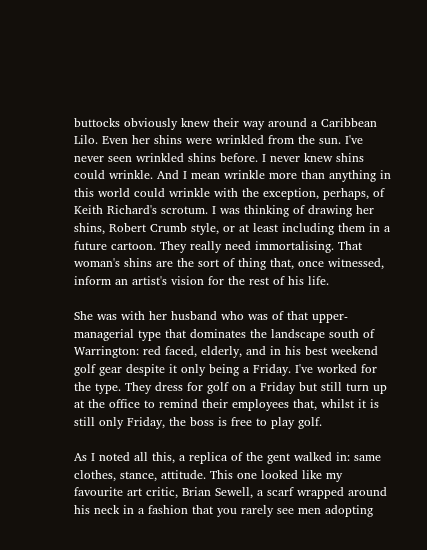buttocks obviously knew their way around a Caribbean Lilo. Even her shins were wrinkled from the sun. I've never seen wrinkled shins before. I never knew shins could wrinkle. And I mean wrinkle more than anything in this world could wrinkle with the exception, perhaps, of Keith Richard's scrotum. I was thinking of drawing her shins, Robert Crumb style, or at least including them in a future cartoon. They really need immortalising. That woman's shins are the sort of thing that, once witnessed, inform an artist's vision for the rest of his life.

She was with her husband who was of that upper-managerial type that dominates the landscape south of Warrington: red faced, elderly, and in his best weekend golf gear despite it only being a Friday. I've worked for the type. They dress for golf on a Friday but still turn up at the office to remind their employees that, whilst it is still only Friday, the boss is free to play golf.

As I noted all this, a replica of the gent walked in: same clothes, stance, attitude. This one looked like my favourite art critic, Brian Sewell, a scarf wrapped around his neck in a fashion that you rarely see men adopting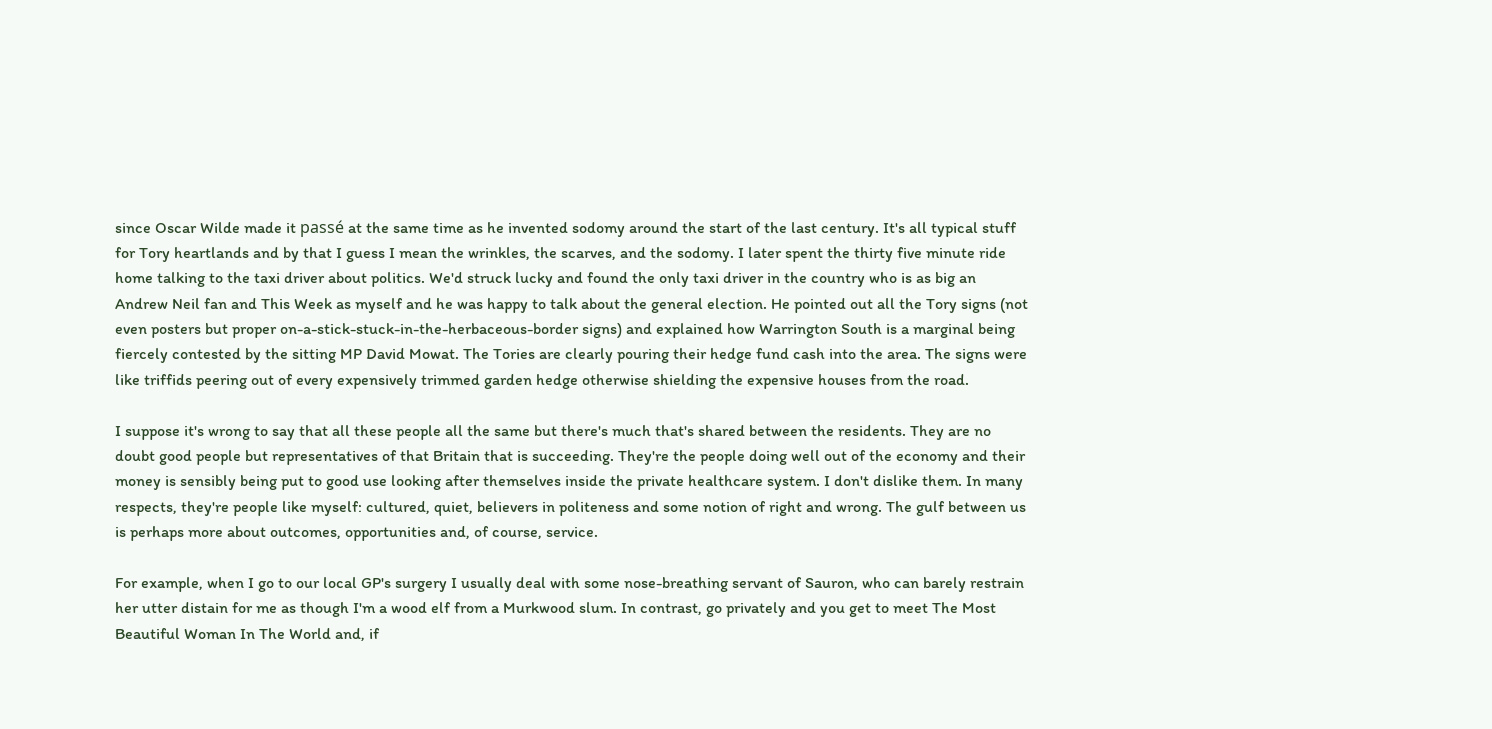since Oscar Wilde made it passé at the same time as he invented sodomy around the start of the last century. It's all typical stuff for Tory heartlands and by that I guess I mean the wrinkles, the scarves, and the sodomy. I later spent the thirty five minute ride home talking to the taxi driver about politics. We'd struck lucky and found the only taxi driver in the country who is as big an Andrew Neil fan and This Week as myself and he was happy to talk about the general election. He pointed out all the Tory signs (not even posters but proper on-a-stick-stuck-in-the-herbaceous-border signs) and explained how Warrington South is a marginal being fiercely contested by the sitting MP David Mowat. The Tories are clearly pouring their hedge fund cash into the area. The signs were like triffids peering out of every expensively trimmed garden hedge otherwise shielding the expensive houses from the road.

I suppose it's wrong to say that all these people all the same but there's much that's shared between the residents. They are no doubt good people but representatives of that Britain that is succeeding. They're the people doing well out of the economy and their money is sensibly being put to good use looking after themselves inside the private healthcare system. I don't dislike them. In many respects, they're people like myself: cultured, quiet, believers in politeness and some notion of right and wrong. The gulf between us is perhaps more about outcomes, opportunities and, of course, service.

For example, when I go to our local GP's surgery I usually deal with some nose-breathing servant of Sauron, who can barely restrain her utter distain for me as though I'm a wood elf from a Murkwood slum. In contrast, go privately and you get to meet The Most Beautiful Woman In The World and, if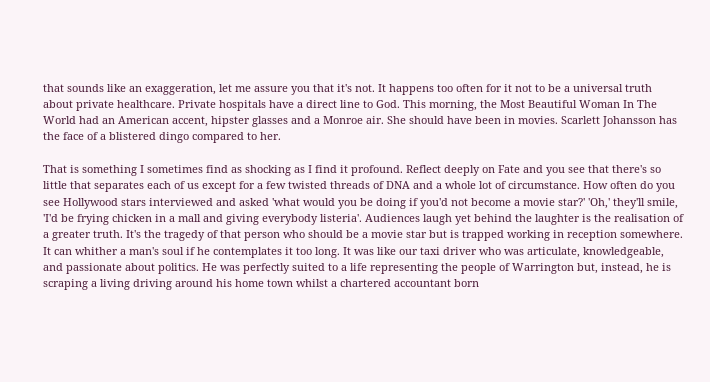that sounds like an exaggeration, let me assure you that it's not. It happens too often for it not to be a universal truth about private healthcare. Private hospitals have a direct line to God. This morning, the Most Beautiful Woman In The World had an American accent, hipster glasses and a Monroe air. She should have been in movies. Scarlett Johansson has the face of a blistered dingo compared to her.

That is something I sometimes find as shocking as I find it profound. Reflect deeply on Fate and you see that there's so little that separates each of us except for a few twisted threads of DNA and a whole lot of circumstance. How often do you see Hollywood stars interviewed and asked 'what would you be doing if you'd not become a movie star?' 'Oh,' they'll smile, 'I'd be frying chicken in a mall and giving everybody listeria'. Audiences laugh yet behind the laughter is the realisation of a greater truth. It's the tragedy of that person who should be a movie star but is trapped working in reception somewhere. It can whither a man's soul if he contemplates it too long. It was like our taxi driver who was articulate, knowledgeable, and passionate about politics. He was perfectly suited to a life representing the people of Warrington but, instead, he is scraping a living driving around his home town whilst a chartered accountant born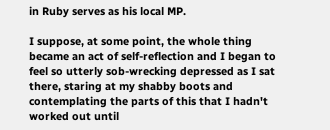in Ruby serves as his local MP.

I suppose, at some point, the whole thing became an act of self-reflection and I began to feel so utterly sob-wrecking depressed as I sat there, staring at my shabby boots and contemplating the parts of this that I hadn't worked out until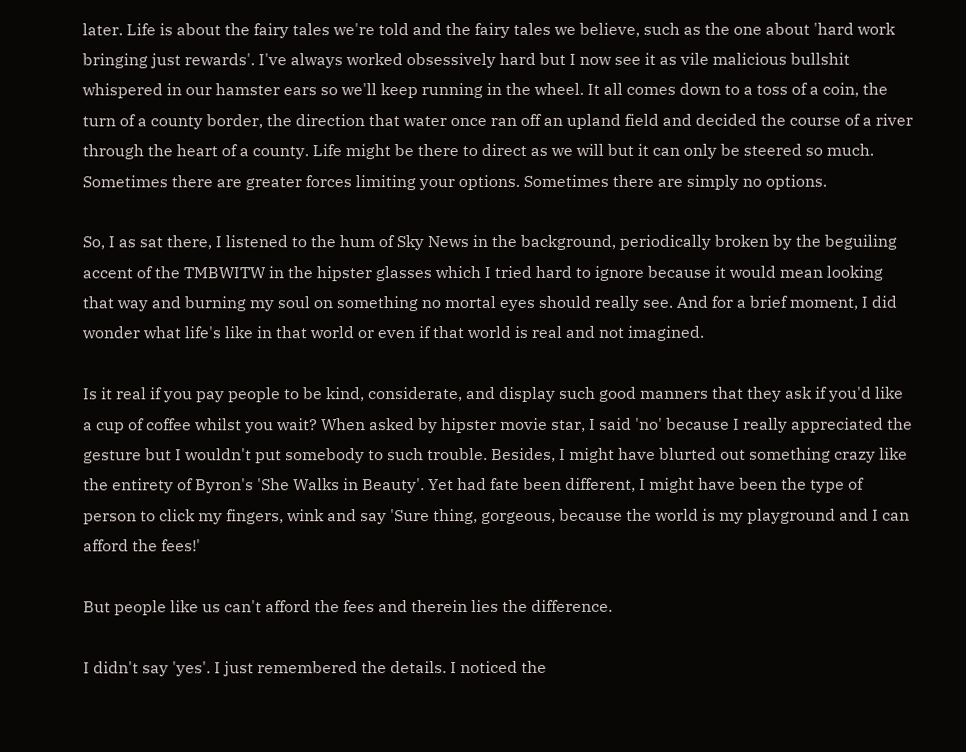later. Life is about the fairy tales we're told and the fairy tales we believe, such as the one about 'hard work bringing just rewards'. I've always worked obsessively hard but I now see it as vile malicious bullshit whispered in our hamster ears so we'll keep running in the wheel. It all comes down to a toss of a coin, the turn of a county border, the direction that water once ran off an upland field and decided the course of a river through the heart of a county. Life might be there to direct as we will but it can only be steered so much. Sometimes there are greater forces limiting your options. Sometimes there are simply no options.

So, I as sat there, I listened to the hum of Sky News in the background, periodically broken by the beguiling accent of the TMBWITW in the hipster glasses which I tried hard to ignore because it would mean looking that way and burning my soul on something no mortal eyes should really see. And for a brief moment, I did wonder what life's like in that world or even if that world is real and not imagined.

Is it real if you pay people to be kind, considerate, and display such good manners that they ask if you'd like a cup of coffee whilst you wait? When asked by hipster movie star, I said 'no' because I really appreciated the gesture but I wouldn't put somebody to such trouble. Besides, I might have blurted out something crazy like the entirety of Byron's 'She Walks in Beauty'. Yet had fate been different, I might have been the type of person to click my fingers, wink and say 'Sure thing, gorgeous, because the world is my playground and I can afford the fees!'

But people like us can't afford the fees and therein lies the difference.

I didn't say 'yes'. I just remembered the details. I noticed the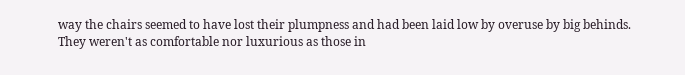way the chairs seemed to have lost their plumpness and had been laid low by overuse by big behinds. They weren't as comfortable nor luxurious as those in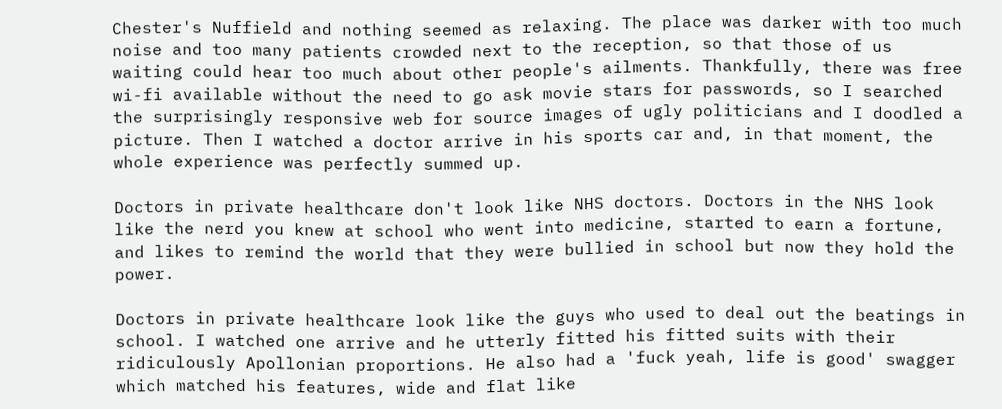Chester's Nuffield and nothing seemed as relaxing. The place was darker with too much noise and too many patients crowded next to the reception, so that those of us waiting could hear too much about other people's ailments. Thankfully, there was free wi-fi available without the need to go ask movie stars for passwords, so I searched the surprisingly responsive web for source images of ugly politicians and I doodled a picture. Then I watched a doctor arrive in his sports car and, in that moment, the whole experience was perfectly summed up.

Doctors in private healthcare don't look like NHS doctors. Doctors in the NHS look like the nerd you knew at school who went into medicine, started to earn a fortune, and likes to remind the world that they were bullied in school but now they hold the power.

Doctors in private healthcare look like the guys who used to deal out the beatings in school. I watched one arrive and he utterly fitted his fitted suits with their ridiculously Apollonian proportions. He also had a 'fuck yeah, life is good' swagger which matched his features, wide and flat like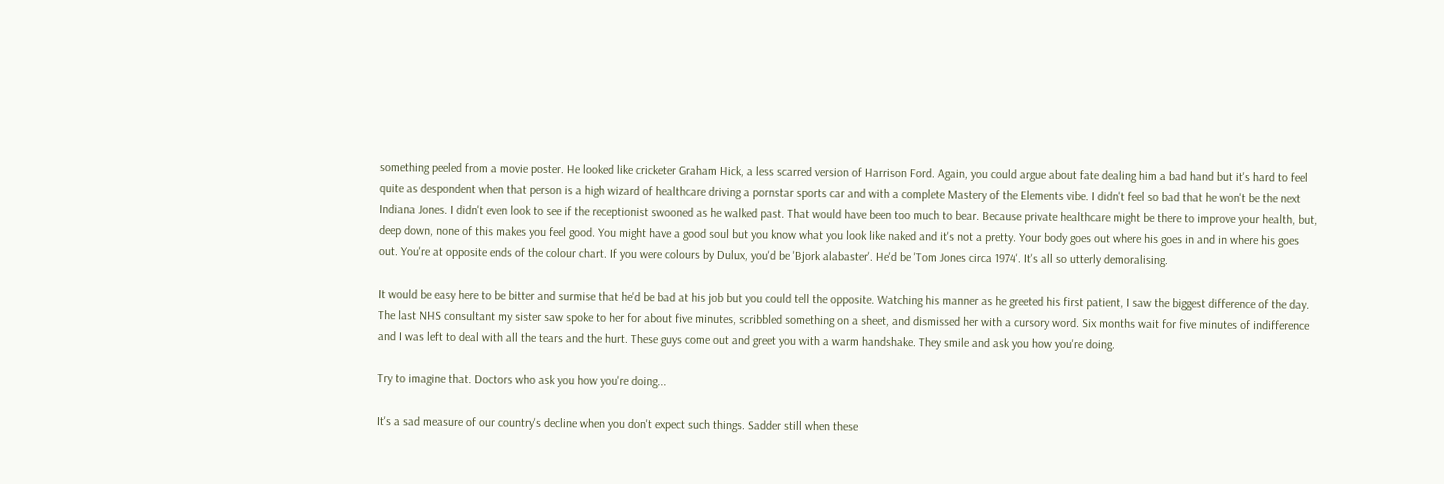something peeled from a movie poster. He looked like cricketer Graham Hick, a less scarred version of Harrison Ford. Again, you could argue about fate dealing him a bad hand but it's hard to feel quite as despondent when that person is a high wizard of healthcare driving a pornstar sports car and with a complete Mastery of the Elements vibe. I didn't feel so bad that he won't be the next Indiana Jones. I didn't even look to see if the receptionist swooned as he walked past. That would have been too much to bear. Because private healthcare might be there to improve your health, but, deep down, none of this makes you feel good. You might have a good soul but you know what you look like naked and it's not a pretty. Your body goes out where his goes in and in where his goes out. You're at opposite ends of the colour chart. If you were colours by Dulux, you'd be 'Bjork alabaster'. He'd be 'Tom Jones circa 1974'. It's all so utterly demoralising.

It would be easy here to be bitter and surmise that he'd be bad at his job but you could tell the opposite. Watching his manner as he greeted his first patient, I saw the biggest difference of the day. The last NHS consultant my sister saw spoke to her for about five minutes, scribbled something on a sheet, and dismissed her with a cursory word. Six months wait for five minutes of indifference and I was left to deal with all the tears and the hurt. These guys come out and greet you with a warm handshake. They smile and ask you how you're doing.

Try to imagine that. Doctors who ask you how you're doing...

It's a sad measure of our country's decline when you don't expect such things. Sadder still when these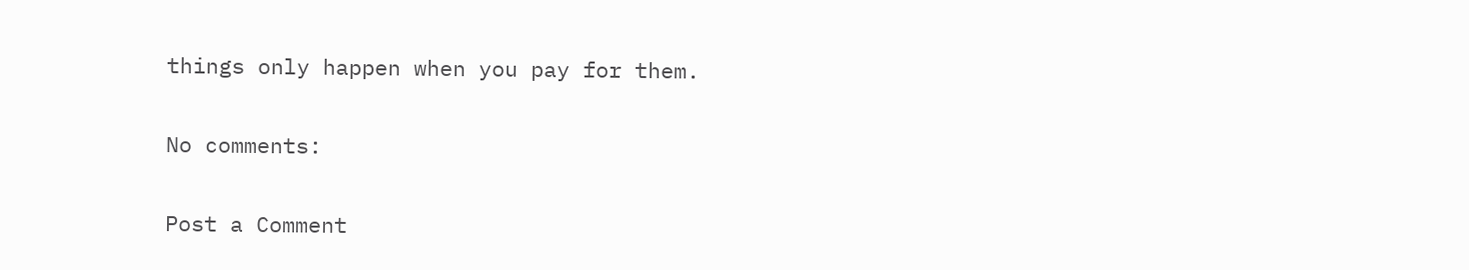things only happen when you pay for them.

No comments:

Post a Comment